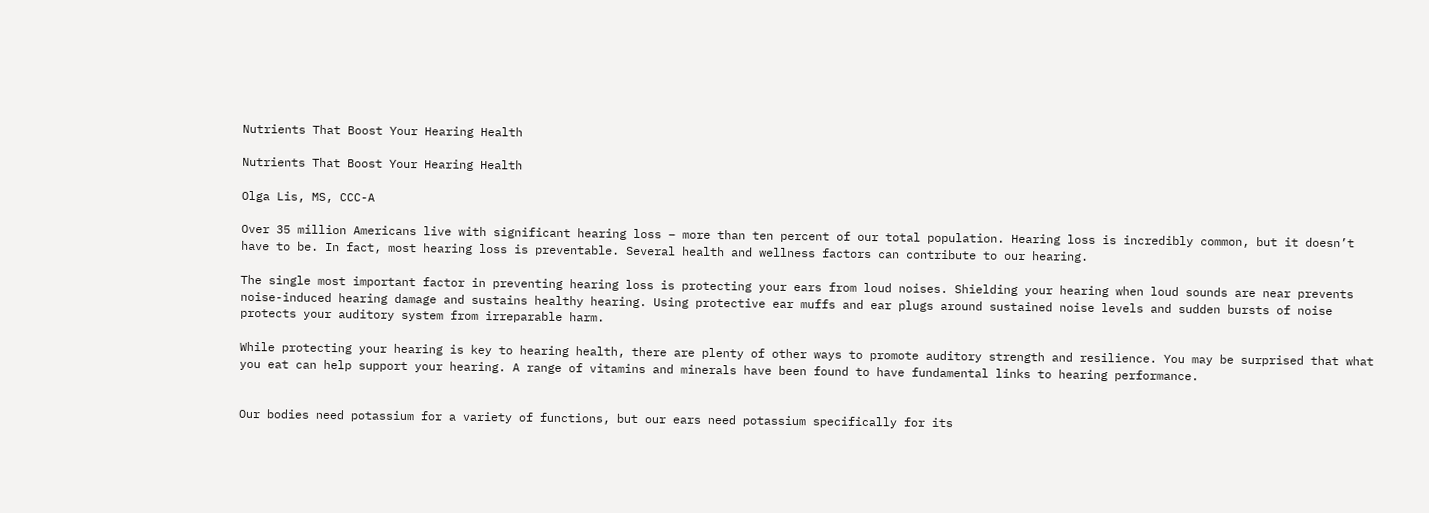Nutrients That Boost Your Hearing Health

Nutrients That Boost Your Hearing Health

Olga Lis, MS, CCC-A

Over 35 million Americans live with significant hearing loss – more than ten percent of our total population. Hearing loss is incredibly common, but it doesn’t have to be. In fact, most hearing loss is preventable. Several health and wellness factors can contribute to our hearing.

The single most important factor in preventing hearing loss is protecting your ears from loud noises. Shielding your hearing when loud sounds are near prevents noise-induced hearing damage and sustains healthy hearing. Using protective ear muffs and ear plugs around sustained noise levels and sudden bursts of noise protects your auditory system from irreparable harm.

While protecting your hearing is key to hearing health, there are plenty of other ways to promote auditory strength and resilience. You may be surprised that what you eat can help support your hearing. A range of vitamins and minerals have been found to have fundamental links to hearing performance.


Our bodies need potassium for a variety of functions, but our ears need potassium specifically for its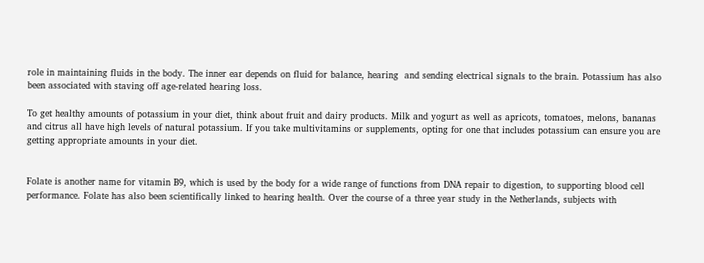role in maintaining fluids in the body. The inner ear depends on fluid for balance, hearing  and sending electrical signals to the brain. Potassium has also been associated with staving off age-related hearing loss.

To get healthy amounts of potassium in your diet, think about fruit and dairy products. Milk and yogurt as well as apricots, tomatoes, melons, bananas and citrus all have high levels of natural potassium. If you take multivitamins or supplements, opting for one that includes potassium can ensure you are getting appropriate amounts in your diet.


Folate is another name for vitamin B9, which is used by the body for a wide range of functions from DNA repair to digestion, to supporting blood cell performance. Folate has also been scientifically linked to hearing health. Over the course of a three year study in the Netherlands, subjects with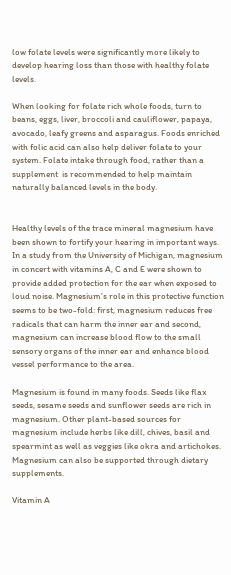low folate levels were significantly more likely to develop hearing loss than those with healthy folate levels.

When looking for folate rich whole foods, turn to beans, eggs, liver, broccoli and cauliflower, papaya, avocado, leafy greens and asparagus. Foods enriched with folic acid can also help deliver folate to your system. Folate intake through food, rather than a supplement  is recommended to help maintain naturally balanced levels in the body.


Healthy levels of the trace mineral magnesium have been shown to fortify your hearing in important ways. In a study from the University of Michigan, magnesium in concert with vitamins A, C and E were shown to provide added protection for the ear when exposed to loud noise. Magnesium’s role in this protective function seems to be two-fold: first, magnesium reduces free radicals that can harm the inner ear and second, magnesium can increase blood flow to the small sensory organs of the inner ear and enhance blood vessel performance to the area.

Magnesium is found in many foods. Seeds like flax seeds, sesame seeds and sunflower seeds are rich in magnesium. Other plant-based sources for magnesium include herbs like dill, chives, basil and spearmint as well as veggies like okra and artichokes. Magnesium can also be supported through dietary supplements.

Vitamin A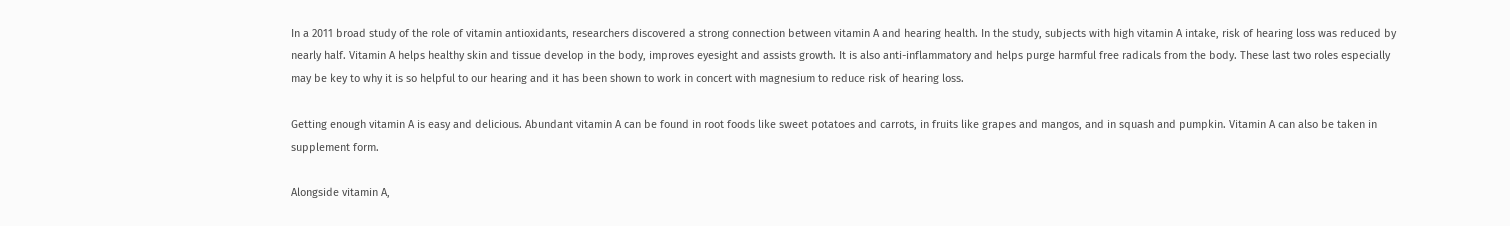In a 2011 broad study of the role of vitamin antioxidants, researchers discovered a strong connection between vitamin A and hearing health. In the study, subjects with high vitamin A intake, risk of hearing loss was reduced by nearly half. Vitamin A helps healthy skin and tissue develop in the body, improves eyesight and assists growth. It is also anti-inflammatory and helps purge harmful free radicals from the body. These last two roles especially may be key to why it is so helpful to our hearing and it has been shown to work in concert with magnesium to reduce risk of hearing loss.

Getting enough vitamin A is easy and delicious. Abundant vitamin A can be found in root foods like sweet potatoes and carrots, in fruits like grapes and mangos, and in squash and pumpkin. Vitamin A can also be taken in supplement form.

Alongside vitamin A,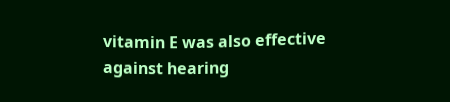vitamin E was also effective against hearing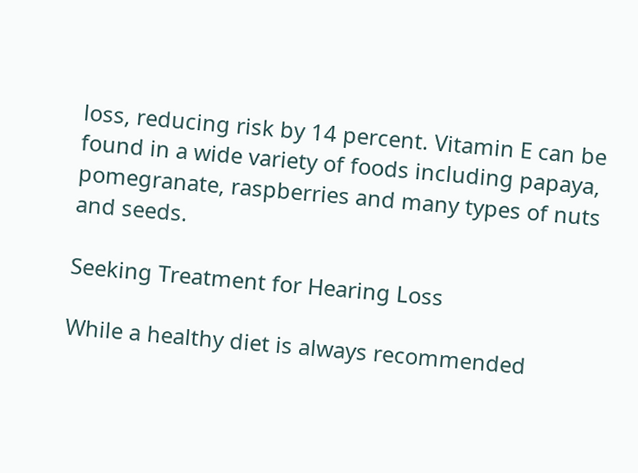loss, reducing risk by 14 percent. Vitamin E can be found in a wide variety of foods including papaya, pomegranate, raspberries and many types of nuts and seeds.

Seeking Treatment for Hearing Loss

While a healthy diet is always recommended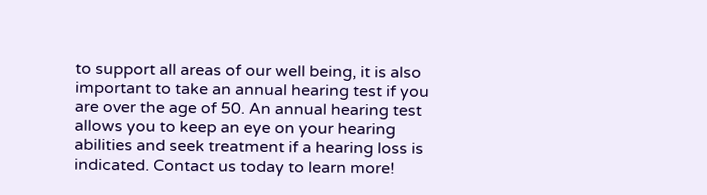to support all areas of our well being, it is also important to take an annual hearing test if you are over the age of 50. An annual hearing test allows you to keep an eye on your hearing abilities and seek treatment if a hearing loss is indicated. Contact us today to learn more!